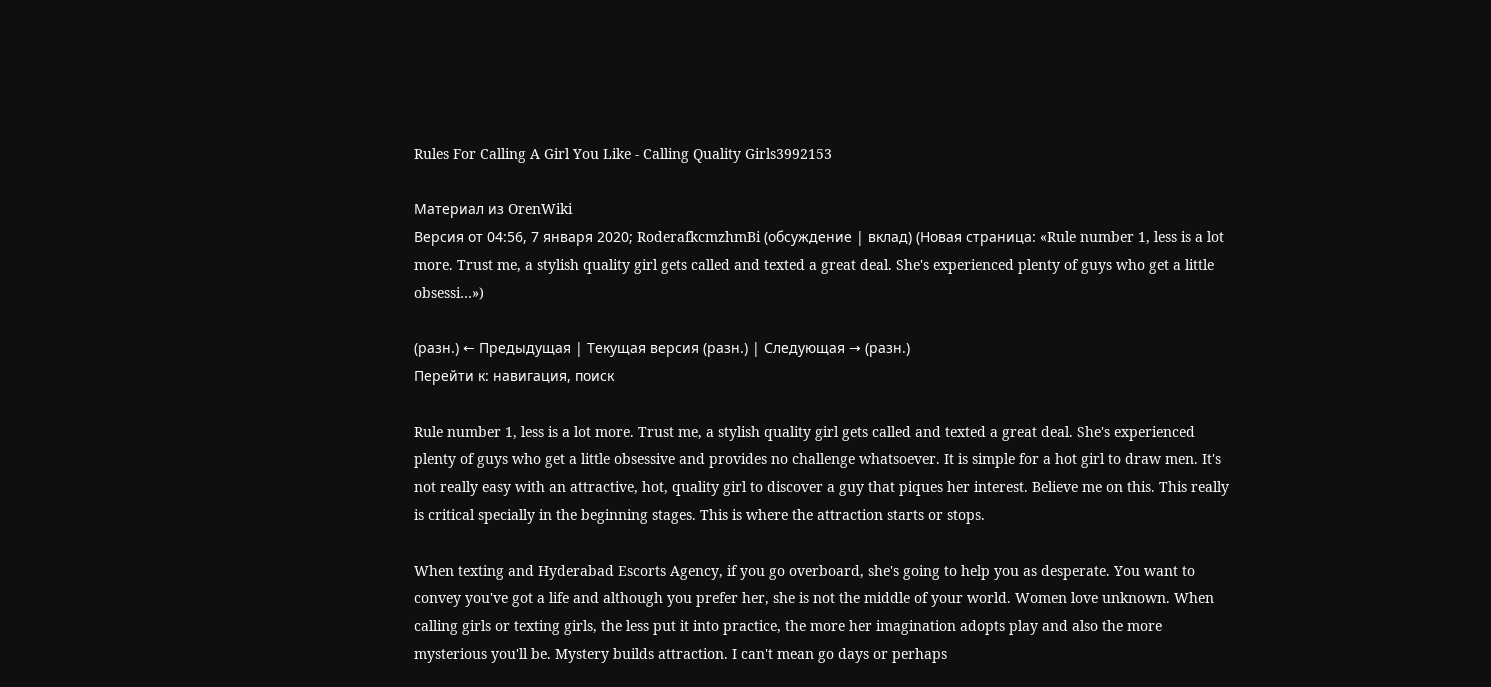Rules For Calling A Girl You Like - Calling Quality Girls3992153

Материал из OrenWiki
Версия от 04:56, 7 января 2020; RoderafkcmzhmBi (обсуждение | вклад) (Новая страница: «Rule number 1, less is a lot more. Trust me, a stylish quality girl gets called and texted a great deal. She's experienced plenty of guys who get a little obsessi…»)

(разн.) ← Предыдущая | Текущая версия (разн.) | Следующая → (разн.)
Перейти к: навигация, поиск

Rule number 1, less is a lot more. Trust me, a stylish quality girl gets called and texted a great deal. She's experienced plenty of guys who get a little obsessive and provides no challenge whatsoever. It is simple for a hot girl to draw men. It's not really easy with an attractive, hot, quality girl to discover a guy that piques her interest. Believe me on this. This really is critical specially in the beginning stages. This is where the attraction starts or stops.

When texting and Hyderabad Escorts Agency, if you go overboard, she's going to help you as desperate. You want to convey you've got a life and although you prefer her, she is not the middle of your world. Women love unknown. When calling girls or texting girls, the less put it into practice, the more her imagination adopts play and also the more mysterious you'll be. Mystery builds attraction. I can't mean go days or perhaps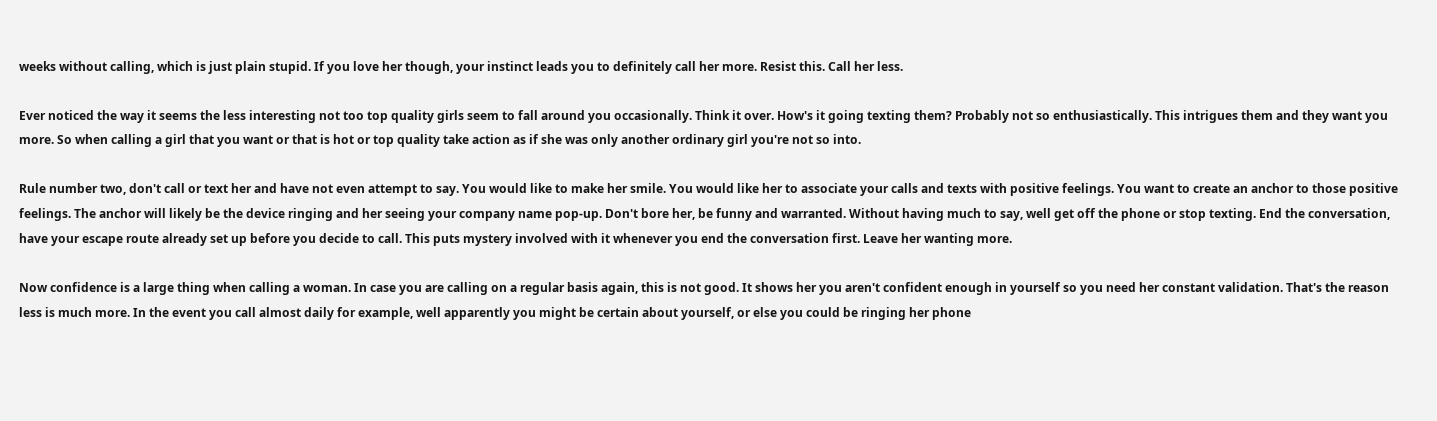weeks without calling, which is just plain stupid. If you love her though, your instinct leads you to definitely call her more. Resist this. Call her less.

Ever noticed the way it seems the less interesting not too top quality girls seem to fall around you occasionally. Think it over. How's it going texting them? Probably not so enthusiastically. This intrigues them and they want you more. So when calling a girl that you want or that is hot or top quality take action as if she was only another ordinary girl you're not so into.

Rule number two, don't call or text her and have not even attempt to say. You would like to make her smile. You would like her to associate your calls and texts with positive feelings. You want to create an anchor to those positive feelings. The anchor will likely be the device ringing and her seeing your company name pop-up. Don't bore her, be funny and warranted. Without having much to say, well get off the phone or stop texting. End the conversation, have your escape route already set up before you decide to call. This puts mystery involved with it whenever you end the conversation first. Leave her wanting more.

Now confidence is a large thing when calling a woman. In case you are calling on a regular basis again, this is not good. It shows her you aren't confident enough in yourself so you need her constant validation. That's the reason less is much more. In the event you call almost daily for example, well apparently you might be certain about yourself, or else you could be ringing her phone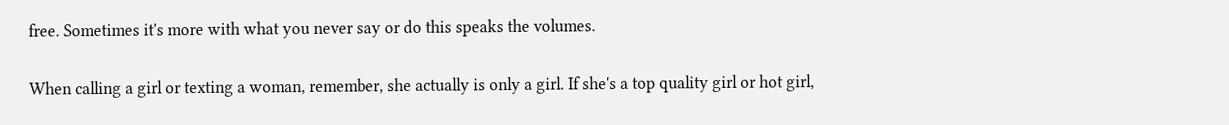free. Sometimes it's more with what you never say or do this speaks the volumes.

When calling a girl or texting a woman, remember, she actually is only a girl. If she's a top quality girl or hot girl,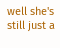well she's still just a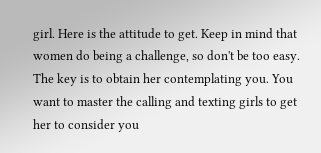girl. Here is the attitude to get. Keep in mind that women do being a challenge, so don't be too easy. The key is to obtain her contemplating you. You want to master the calling and texting girls to get her to consider you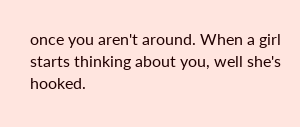once you aren't around. When a girl starts thinking about you, well she's hooked.